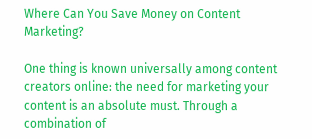Where Can You Save Money on Content Marketing?

One thing is known universally among content creators online: the need for marketing your content is an absolute must. Through a combination of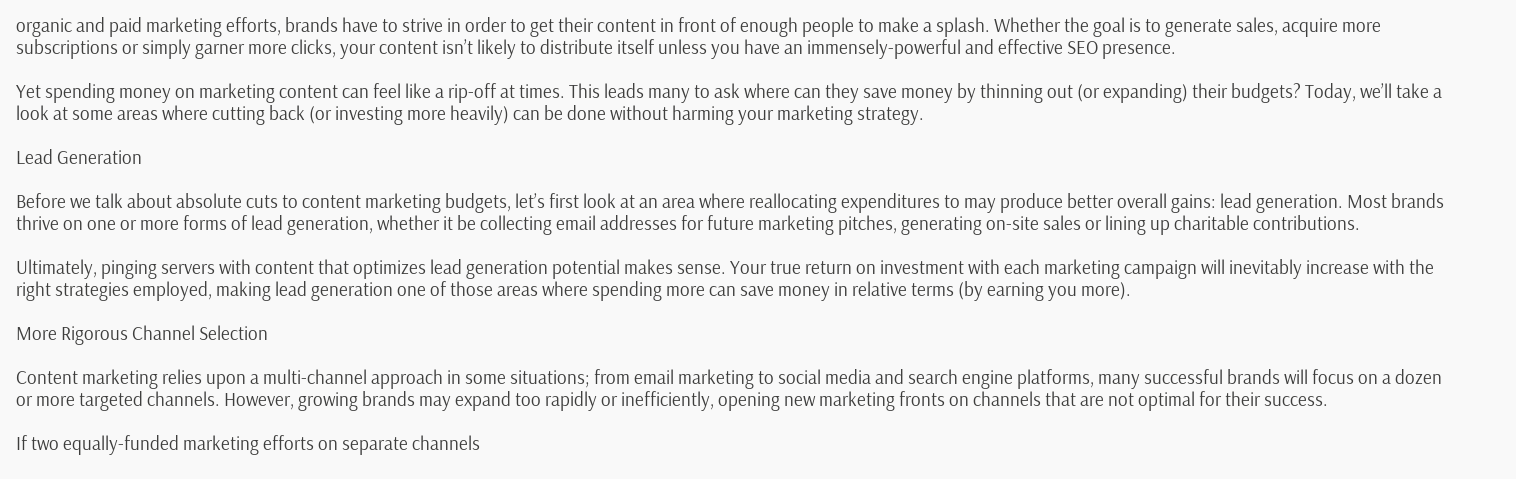organic and paid marketing efforts, brands have to strive in order to get their content in front of enough people to make a splash. Whether the goal is to generate sales, acquire more subscriptions or simply garner more clicks, your content isn’t likely to distribute itself unless you have an immensely-powerful and effective SEO presence.

Yet spending money on marketing content can feel like a rip-off at times. This leads many to ask where can they save money by thinning out (or expanding) their budgets? Today, we’ll take a look at some areas where cutting back (or investing more heavily) can be done without harming your marketing strategy.

Lead Generation

Before we talk about absolute cuts to content marketing budgets, let’s first look at an area where reallocating expenditures to may produce better overall gains: lead generation. Most brands thrive on one or more forms of lead generation, whether it be collecting email addresses for future marketing pitches, generating on-site sales or lining up charitable contributions.

Ultimately, pinging servers with content that optimizes lead generation potential makes sense. Your true return on investment with each marketing campaign will inevitably increase with the right strategies employed, making lead generation one of those areas where spending more can save money in relative terms (by earning you more).

More Rigorous Channel Selection

Content marketing relies upon a multi-channel approach in some situations; from email marketing to social media and search engine platforms, many successful brands will focus on a dozen or more targeted channels. However, growing brands may expand too rapidly or inefficiently, opening new marketing fronts on channels that are not optimal for their success.

If two equally-funded marketing efforts on separate channels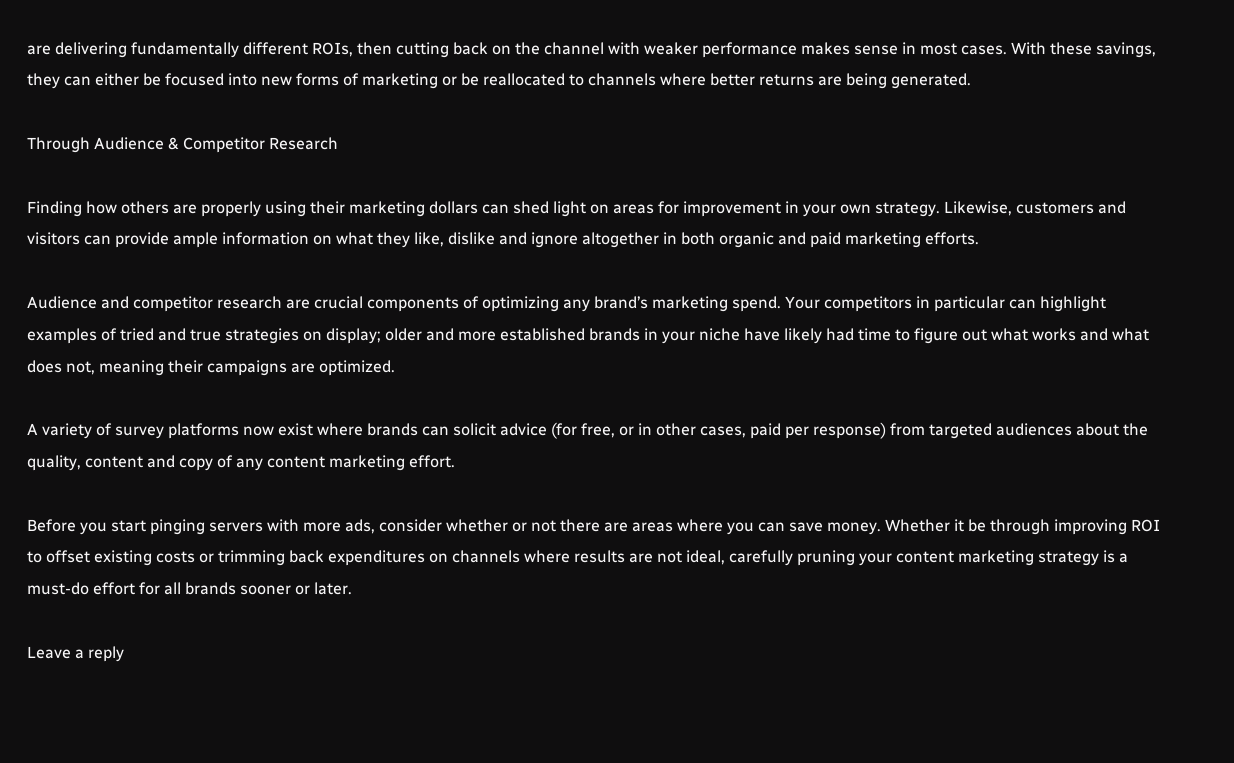are delivering fundamentally different ROIs, then cutting back on the channel with weaker performance makes sense in most cases. With these savings, they can either be focused into new forms of marketing or be reallocated to channels where better returns are being generated.

Through Audience & Competitor Research

Finding how others are properly using their marketing dollars can shed light on areas for improvement in your own strategy. Likewise, customers and visitors can provide ample information on what they like, dislike and ignore altogether in both organic and paid marketing efforts.

Audience and competitor research are crucial components of optimizing any brand’s marketing spend. Your competitors in particular can highlight examples of tried and true strategies on display; older and more established brands in your niche have likely had time to figure out what works and what does not, meaning their campaigns are optimized.

A variety of survey platforms now exist where brands can solicit advice (for free, or in other cases, paid per response) from targeted audiences about the quality, content and copy of any content marketing effort.

Before you start pinging servers with more ads, consider whether or not there are areas where you can save money. Whether it be through improving ROI to offset existing costs or trimming back expenditures on channels where results are not ideal, carefully pruning your content marketing strategy is a must-do effort for all brands sooner or later.

Leave a reply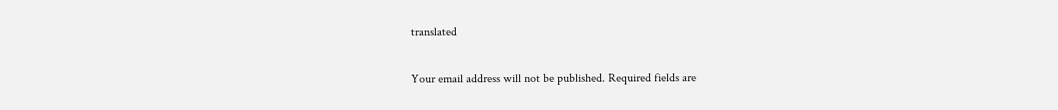translated

Your email address will not be published. Required fields are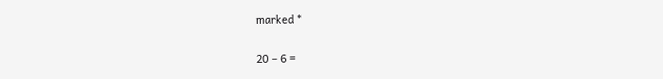marked *

20 − 6 =